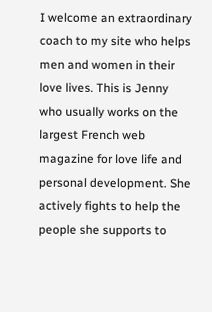I welcome an extraordinary coach to my site who helps men and women in their love lives. This is Jenny who usually works on the largest French web magazine for love life and personal development. She actively fights to help the people she supports to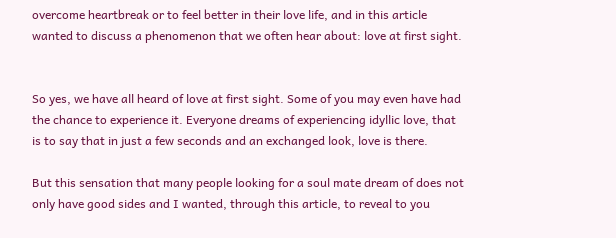overcome heartbreak or to feel better in their love life, and in this article wanted to discuss a phenomenon that we often hear about: love at first sight.


So yes, we have all heard of love at first sight. Some of you may even have had the chance to experience it. Everyone dreams of experiencing idyllic love, that is to say that in just a few seconds and an exchanged look, love is there.

But this sensation that many people looking for a soul mate dream of does not only have good sides and I wanted, through this article, to reveal to you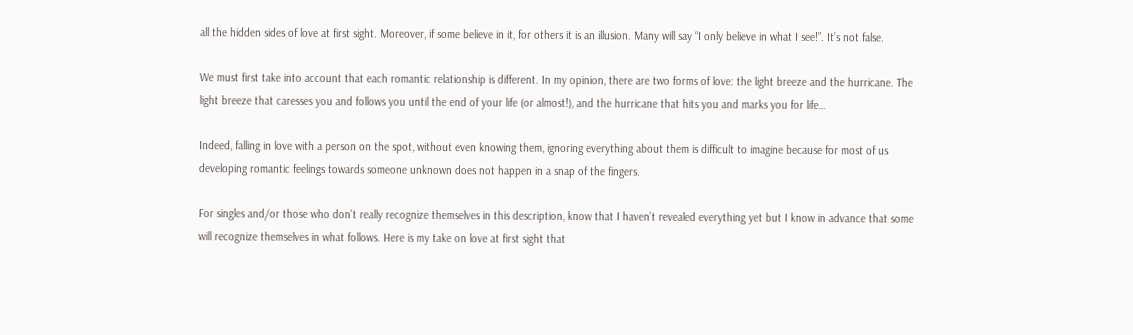all the hidden sides of love at first sight. Moreover, if some believe in it, for others it is an illusion. Many will say “I only believe in what I see!”. It’s not false.

We must first take into account that each romantic relationship is different. In my opinion, there are two forms of love: the light breeze and the hurricane. The light breeze that caresses you and follows you until the end of your life (or almost!), and the hurricane that hits you and marks you for life…

Indeed, falling in love with a person on the spot, without even knowing them, ignoring everything about them is difficult to imagine because for most of us developing romantic feelings towards someone unknown does not happen in a snap of the fingers.

For singles and/or those who don’t really recognize themselves in this description, know that I haven’t revealed everything yet but I know in advance that some will recognize themselves in what follows. Here is my take on love at first sight that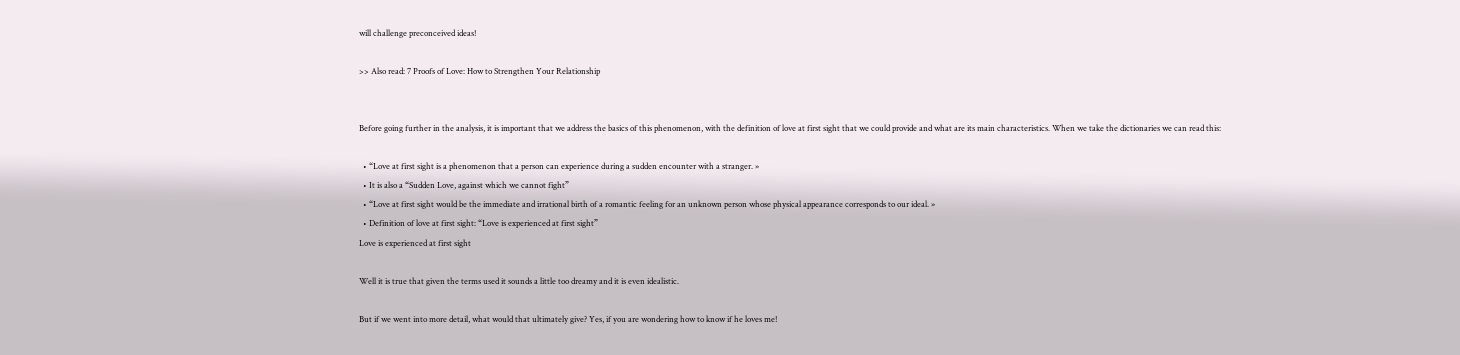will challenge preconceived ideas!

>> Also read: 7 Proofs of Love: How to Strengthen Your Relationship


Before going further in the analysis, it is important that we address the basics of this phenomenon, with the definition of love at first sight that we could provide and what are its main characteristics. When we take the dictionaries we can read this:

  • “Love at first sight is a phenomenon that a person can experience during a sudden encounter with a stranger. »
  • It is also a “Sudden Love, against which we cannot fight”
  • “Love at first sight would be the immediate and irrational birth of a romantic feeling for an unknown person whose physical appearance corresponds to our ideal. »
  • Definition of love at first sight: “Love is experienced at first sight”
Love is experienced at first sight

Well it is true that given the terms used it sounds a little too dreamy and it is even idealistic.

But if we went into more detail, what would that ultimately give? Yes, if you are wondering how to know if he loves me!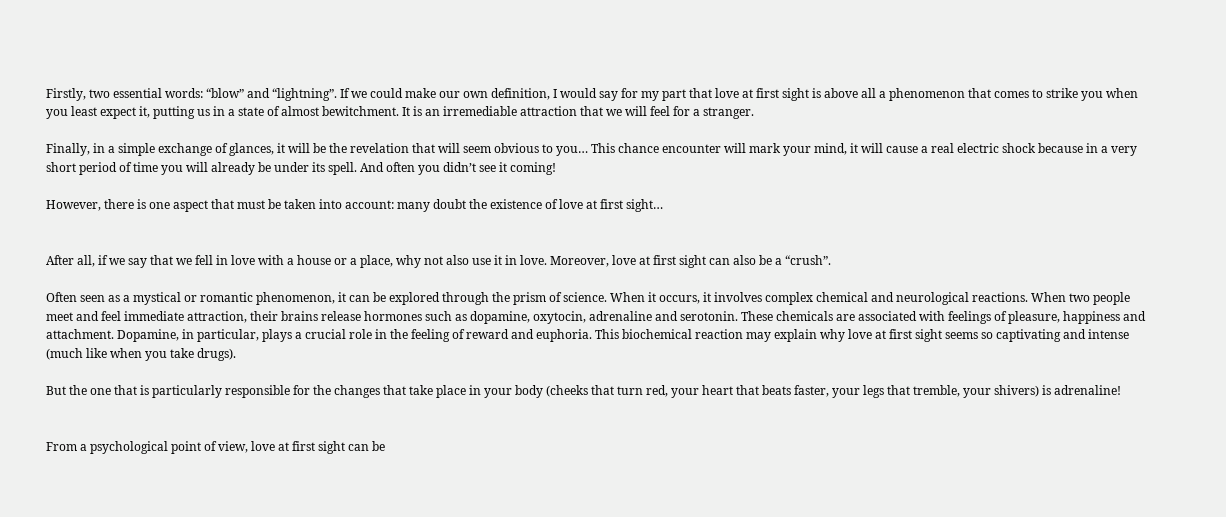Firstly, two essential words: “blow” and “lightning”. If we could make our own definition, I would say for my part that love at first sight is above all a phenomenon that comes to strike you when you least expect it, putting us in a state of almost bewitchment. It is an irremediable attraction that we will feel for a stranger.

Finally, in a simple exchange of glances, it will be the revelation that will seem obvious to you… This chance encounter will mark your mind, it will cause a real electric shock because in a very short period of time you will already be under its spell. And often you didn’t see it coming!

However, there is one aspect that must be taken into account: many doubt the existence of love at first sight…


After all, if we say that we fell in love with a house or a place, why not also use it in love. Moreover, love at first sight can also be a “crush”.

Often seen as a mystical or romantic phenomenon, it can be explored through the prism of science. When it occurs, it involves complex chemical and neurological reactions. When two people meet and feel immediate attraction, their brains release hormones such as dopamine, oxytocin, adrenaline and serotonin. These chemicals are associated with feelings of pleasure, happiness and attachment. Dopamine, in particular, plays a crucial role in the feeling of reward and euphoria. This biochemical reaction may explain why love at first sight seems so captivating and intense (much like when you take drugs).

But the one that is particularly responsible for the changes that take place in your body (cheeks that turn red, your heart that beats faster, your legs that tremble, your shivers) is adrenaline!


From a psychological point of view, love at first sight can be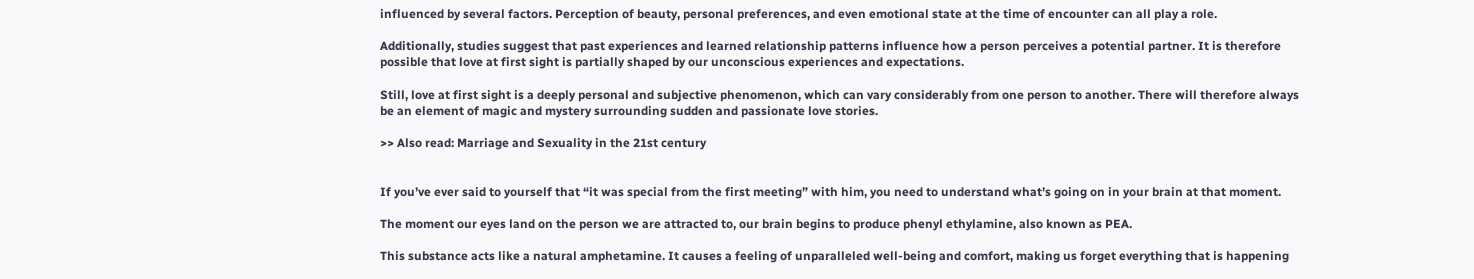influenced by several factors. Perception of beauty, personal preferences, and even emotional state at the time of encounter can all play a role.

Additionally, studies suggest that past experiences and learned relationship patterns influence how a person perceives a potential partner. It is therefore possible that love at first sight is partially shaped by our unconscious experiences and expectations.

Still, love at first sight is a deeply personal and subjective phenomenon, which can vary considerably from one person to another. There will therefore always be an element of magic and mystery surrounding sudden and passionate love stories.

>> Also read: Marriage and Sexuality in the 21st century


If you’ve ever said to yourself that “it was special from the first meeting” with him, you need to understand what’s going on in your brain at that moment.

The moment our eyes land on the person we are attracted to, our brain begins to produce phenyl ethylamine, also known as PEA.

This substance acts like a natural amphetamine. It causes a feeling of unparalleled well-being and comfort, making us forget everything that is happening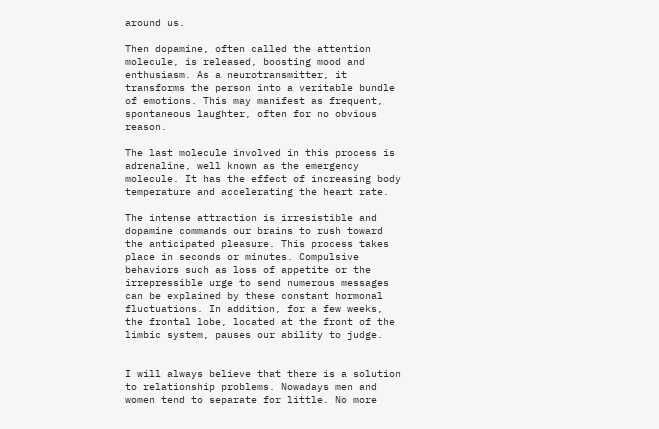around us.

Then dopamine, often called the attention molecule, is released, boosting mood and enthusiasm. As a neurotransmitter, it transforms the person into a veritable bundle of emotions. This may manifest as frequent, spontaneous laughter, often for no obvious reason.

The last molecule involved in this process is adrenaline, well known as the emergency molecule. It has the effect of increasing body temperature and accelerating the heart rate.

The intense attraction is irresistible and dopamine commands our brains to rush toward the anticipated pleasure. This process takes place in seconds or minutes. Compulsive behaviors such as loss of appetite or the irrepressible urge to send numerous messages can be explained by these constant hormonal fluctuations. In addition, for a few weeks, the frontal lobe, located at the front of the limbic system, pauses our ability to judge.


I will always believe that there is a solution to relationship problems. Nowadays men and women tend to separate for little. No more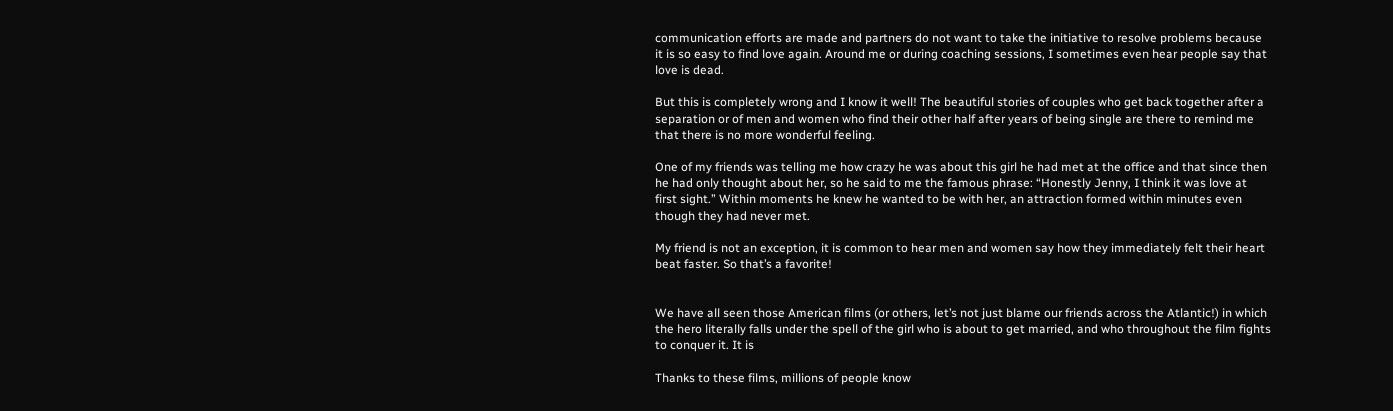communication efforts are made and partners do not want to take the initiative to resolve problems because it is so easy to find love again. Around me or during coaching sessions, I sometimes even hear people say that love is dead.

But this is completely wrong and I know it well! The beautiful stories of couples who get back together after a separation or of men and women who find their other half after years of being single are there to remind me that there is no more wonderful feeling.

One of my friends was telling me how crazy he was about this girl he had met at the office and that since then he had only thought about her, so he said to me the famous phrase: “Honestly Jenny, I think it was love at first sight.” Within moments he knew he wanted to be with her, an attraction formed within minutes even though they had never met.

My friend is not an exception, it is common to hear men and women say how they immediately felt their heart beat faster. So that’s a favorite!


We have all seen those American films (or others, let’s not just blame our friends across the Atlantic!) in which the hero literally falls under the spell of the girl who is about to get married, and who throughout the film fights to conquer it. It is

Thanks to these films, millions of people know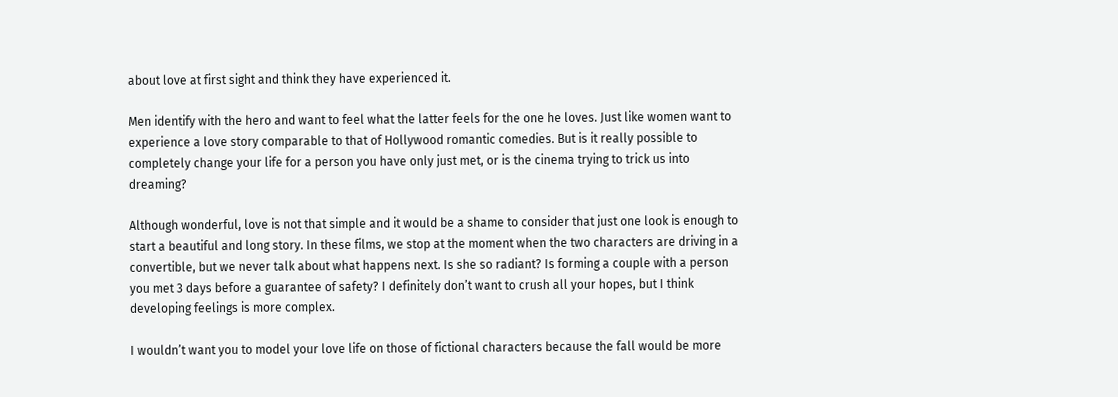about love at first sight and think they have experienced it.

Men identify with the hero and want to feel what the latter feels for the one he loves. Just like women want to experience a love story comparable to that of Hollywood romantic comedies. But is it really possible to completely change your life for a person you have only just met, or is the cinema trying to trick us into dreaming?

Although wonderful, love is not that simple and it would be a shame to consider that just one look is enough to start a beautiful and long story. In these films, we stop at the moment when the two characters are driving in a convertible, but we never talk about what happens next. Is she so radiant? Is forming a couple with a person you met 3 days before a guarantee of safety? I definitely don’t want to crush all your hopes, but I think developing feelings is more complex.

I wouldn’t want you to model your love life on those of fictional characters because the fall would be more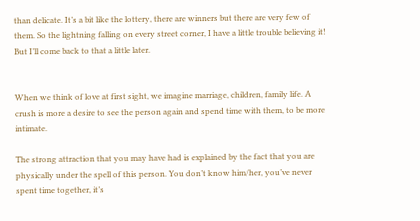than delicate. It’s a bit like the lottery, there are winners but there are very few of them. So the lightning falling on every street corner, I have a little trouble believing it! But I’ll come back to that a little later.


When we think of love at first sight, we imagine marriage, children, family life. A crush is more a desire to see the person again and spend time with them, to be more intimate.

The strong attraction that you may have had is explained by the fact that you are physically under the spell of this person. You don’t know him/her, you’ve never spent time together, it’s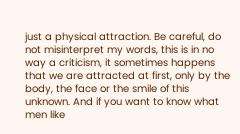just a physical attraction. Be careful, do not misinterpret my words, this is in no way a criticism, it sometimes happens that we are attracted at first, only by the body, the face or the smile of this unknown. And if you want to know what men like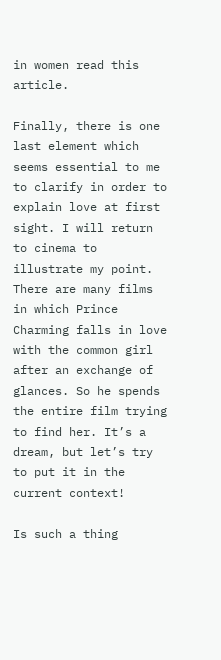in women read this article.

Finally, there is one last element which seems essential to me to clarify in order to explain love at first sight. I will return to cinema to illustrate my point. There are many films in which Prince Charming falls in love with the common girl after an exchange of glances. So he spends the entire film trying to find her. It’s a dream, but let’s try to put it in the current context!

Is such a thing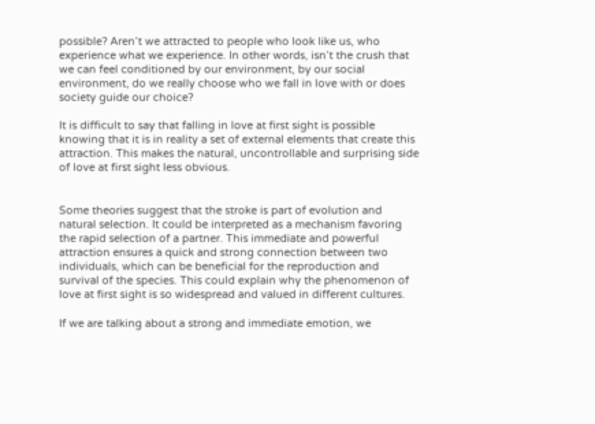possible? Aren’t we attracted to people who look like us, who experience what we experience. In other words, isn’t the crush that we can feel conditioned by our environment, by our social environment, do we really choose who we fall in love with or does society guide our choice?

It is difficult to say that falling in love at first sight is possible knowing that it is in reality a set of external elements that create this attraction. This makes the natural, uncontrollable and surprising side of love at first sight less obvious.


Some theories suggest that the stroke is part of evolution and natural selection. It could be interpreted as a mechanism favoring the rapid selection of a partner. This immediate and powerful attraction ensures a quick and strong connection between two individuals, which can be beneficial for the reproduction and survival of the species. This could explain why the phenomenon of love at first sight is so widespread and valued in different cultures.

If we are talking about a strong and immediate emotion, we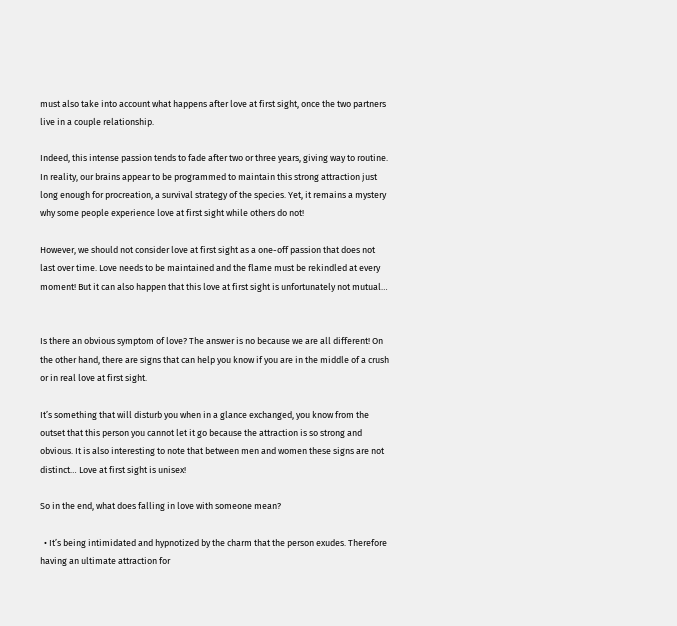must also take into account what happens after love at first sight, once the two partners live in a couple relationship.

Indeed, this intense passion tends to fade after two or three years, giving way to routine. In reality, our brains appear to be programmed to maintain this strong attraction just long enough for procreation, a survival strategy of the species. Yet, it remains a mystery why some people experience love at first sight while others do not!

However, we should not consider love at first sight as a one-off passion that does not last over time. Love needs to be maintained and the flame must be rekindled at every moment! But it can also happen that this love at first sight is unfortunately not mutual…


Is there an obvious symptom of love? The answer is no because we are all different! On the other hand, there are signs that can help you know if you are in the middle of a crush or in real love at first sight.

It’s something that will disturb you when in a glance exchanged, you know from the outset that this person you cannot let it go because the attraction is so strong and obvious. It is also interesting to note that between men and women these signs are not distinct… Love at first sight is unisex!

So in the end, what does falling in love with someone mean?

  • It’s being intimidated and hypnotized by the charm that the person exudes. Therefore having an ultimate attraction for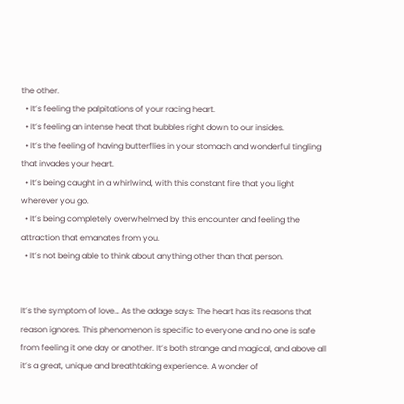the other.
  • It’s feeling the palpitations of your racing heart.
  • It’s feeling an intense heat that bubbles right down to our insides.
  • It’s the feeling of having butterflies in your stomach and wonderful tingling that invades your heart.
  • It’s being caught in a whirlwind, with this constant fire that you light wherever you go.
  • It’s being completely overwhelmed by this encounter and feeling the attraction that emanates from you.
  • It’s not being able to think about anything other than that person.


It’s the symptom of love… As the adage says: The heart has its reasons that reason ignores. This phenomenon is specific to everyone and no one is safe from feeling it one day or another. It’s both strange and magical, and above all it’s a great, unique and breathtaking experience. A wonder of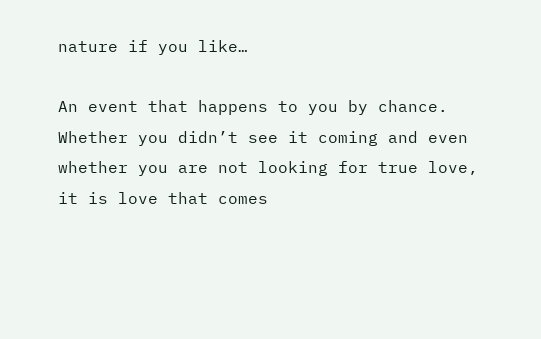nature if you like…

An event that happens to you by chance. Whether you didn’t see it coming and even whether you are not looking for true love, it is love that comes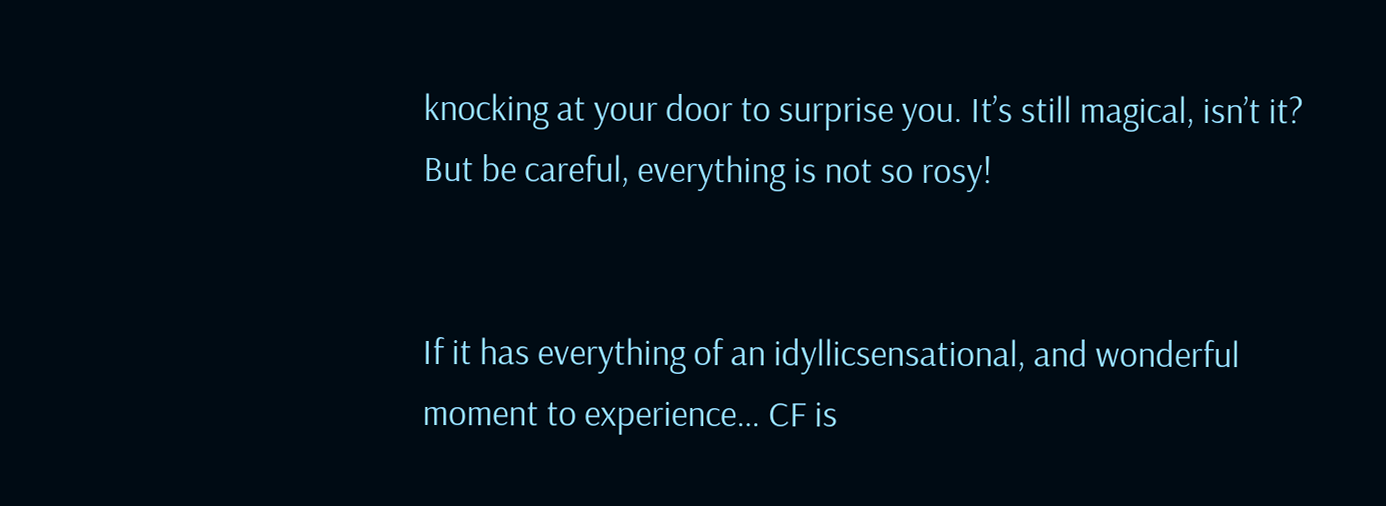knocking at your door to surprise you. It’s still magical, isn’t it? But be careful, everything is not so rosy!


If it has everything of an idyllicsensational, and wonderful moment to experience… CF is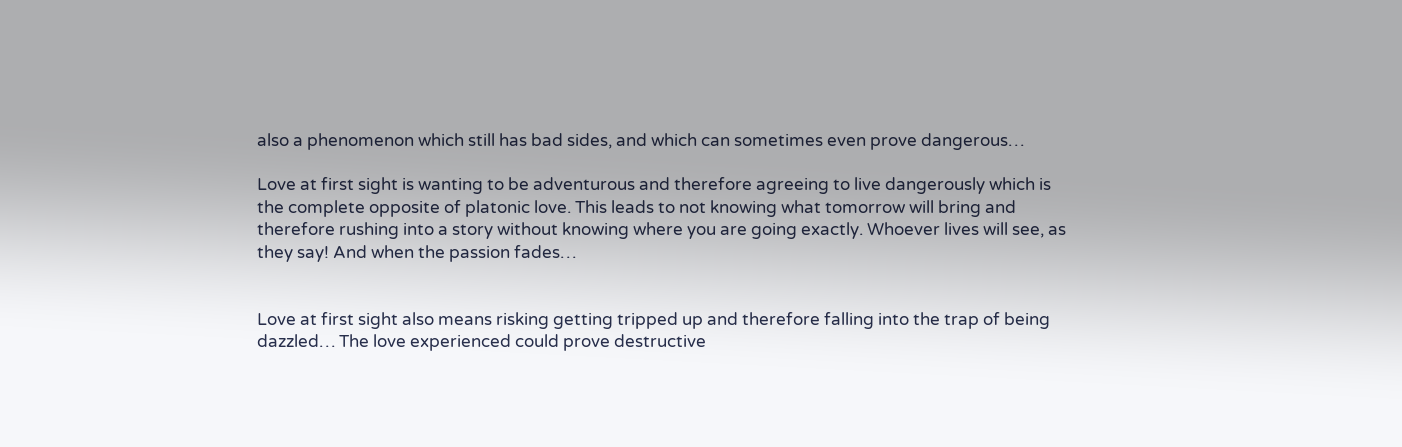also a phenomenon which still has bad sides, and which can sometimes even prove dangerous…

Love at first sight is wanting to be adventurous and therefore agreeing to live dangerously which is the complete opposite of platonic love. This leads to not knowing what tomorrow will bring and therefore rushing into a story without knowing where you are going exactly. Whoever lives will see, as they say! And when the passion fades…


Love at first sight also means risking getting tripped up and therefore falling into the trap of being dazzled… The love experienced could prove destructive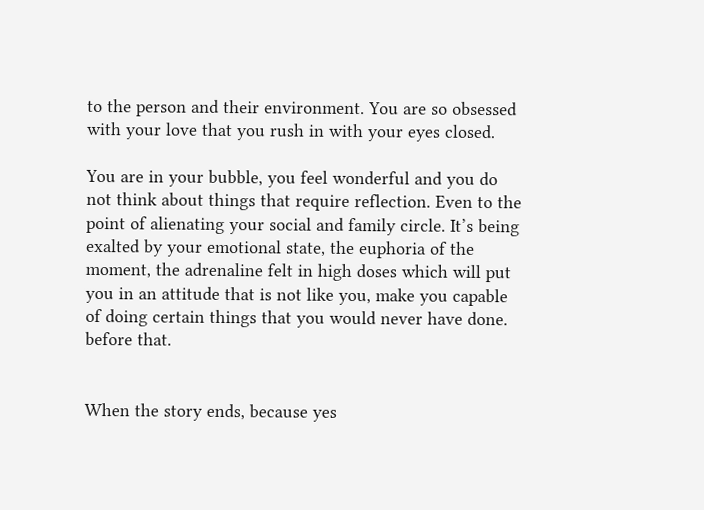to the person and their environment. You are so obsessed with your love that you rush in with your eyes closed.

You are in your bubble, you feel wonderful and you do not think about things that require reflection. Even to the point of alienating your social and family circle. It’s being exalted by your emotional state, the euphoria of the moment, the adrenaline felt in high doses which will put you in an attitude that is not like you, make you capable of doing certain things that you would never have done. before that.


When the story ends, because yes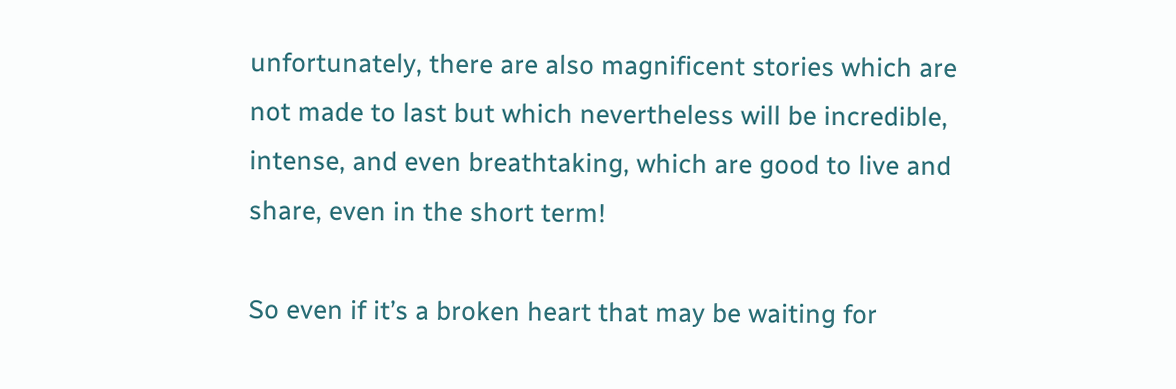unfortunately, there are also magnificent stories which are not made to last but which nevertheless will be incredible, intense, and even breathtaking, which are good to live and share, even in the short term!

So even if it’s a broken heart that may be waiting for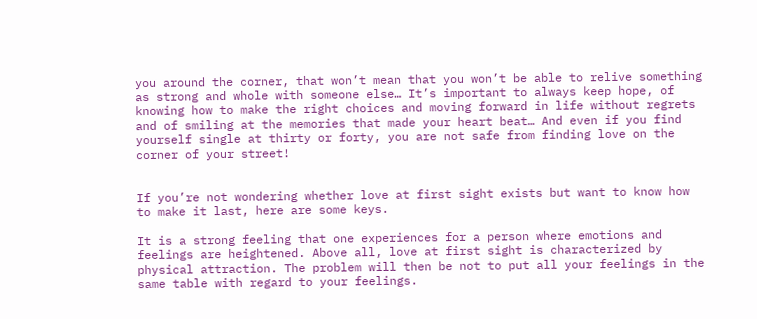you around the corner, that won’t mean that you won’t be able to relive something as strong and whole with someone else… It’s important to always keep hope, of knowing how to make the right choices and moving forward in life without regrets and of smiling at the memories that made your heart beat… And even if you find yourself single at thirty or forty, you are not safe from finding love on the corner of your street!


If you’re not wondering whether love at first sight exists but want to know how to make it last, here are some keys.

It is a strong feeling that one experiences for a person where emotions and feelings are heightened. Above all, love at first sight is characterized by physical attraction. The problem will then be not to put all your feelings in the same table with regard to your feelings.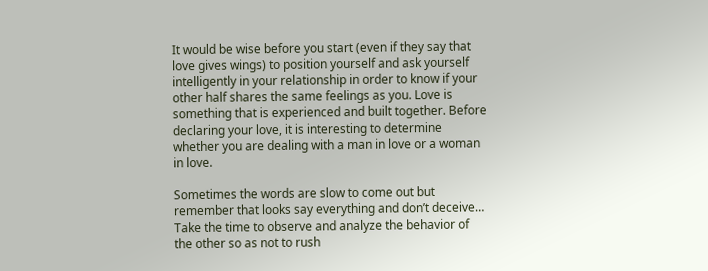It would be wise before you start (even if they say that love gives wings) to position yourself and ask yourself intelligently in your relationship in order to know if your other half shares the same feelings as you. Love is something that is experienced and built together. Before declaring your love, it is interesting to determine whether you are dealing with a man in love or a woman in love.

Sometimes the words are slow to come out but remember that looks say everything and don’t deceive… Take the time to observe and analyze the behavior of the other so as not to rush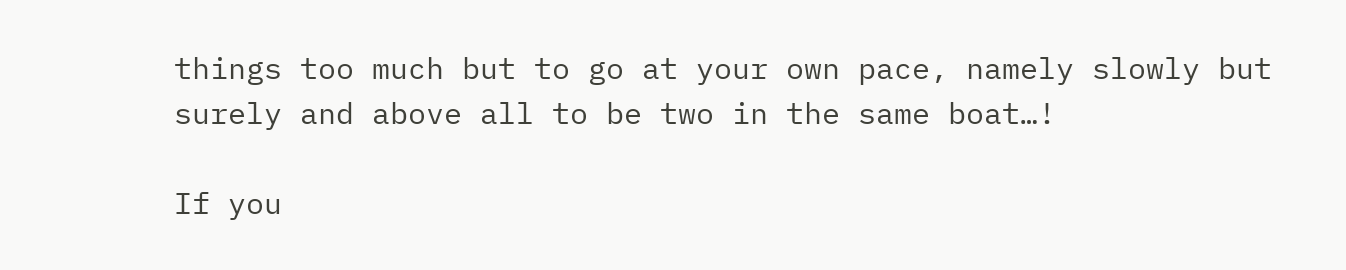things too much but to go at your own pace, namely slowly but surely and above all to be two in the same boat…!

If you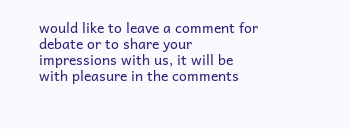would like to leave a comment for debate or to share your impressions with us, it will be with pleasure in the comments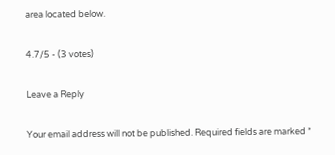area located below.

4.7/5 - (3 votes)

Leave a Reply

Your email address will not be published. Required fields are marked *